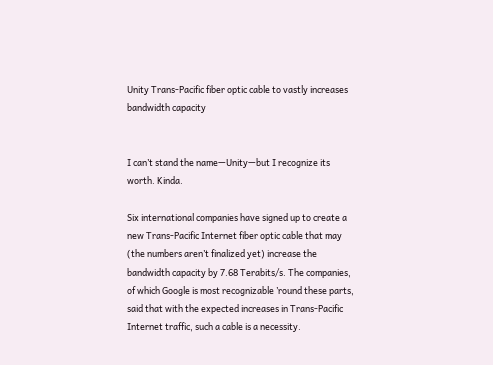Unity Trans-Pacific fiber optic cable to vastly increases bandwidth capacity


I can’t stand the name—Unity—but I recognize its worth. Kinda.

Six international companies have signed up to create a new Trans-Pacific Internet fiber optic cable that may (the numbers aren’t finalized yet) increase the bandwidth capacity by 7.68 Terabits/s. The companies, of which Google is most recognizable ’round these parts, said that with the expected increases in Trans-Pacific Internet traffic, such a cable is a necessity.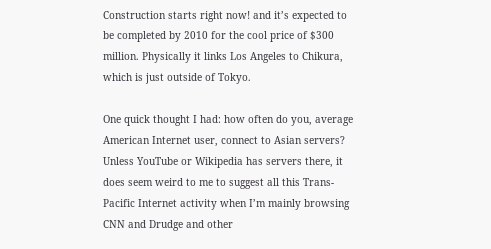Construction starts right now! and it’s expected to be completed by 2010 for the cool price of $300 million. Physically it links Los Angeles to Chikura, which is just outside of Tokyo.

One quick thought I had: how often do you, average American Internet user, connect to Asian servers? Unless YouTube or Wikipedia has servers there, it does seem weird to me to suggest all this Trans-Pacific Internet activity when I’m mainly browsing CNN and Drudge and other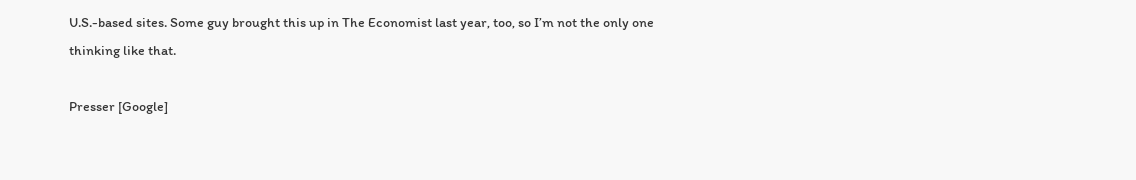U.S.-based sites. Some guy brought this up in The Economist last year, too, so I’m not the only one thinking like that.

Presser [Google]